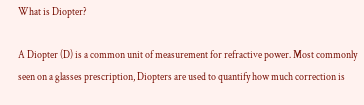What is Diopter?

A Diopter (D) is a common unit of measurement for refractive power. Most commonly seen on a glasses prescription, Diopters are used to quantify how much correction is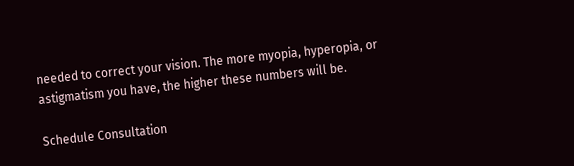needed to correct your vision. The more myopia, hyperopia, or astigmatism you have, the higher these numbers will be.

Schedule Consultation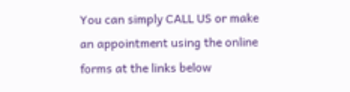You can simply CALL US or make an appointment using the online forms at the links below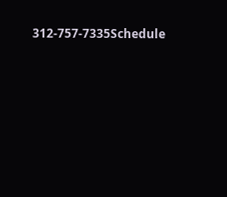312-757-7335Schedule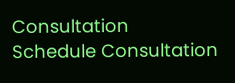Consultation
Schedule Consultation